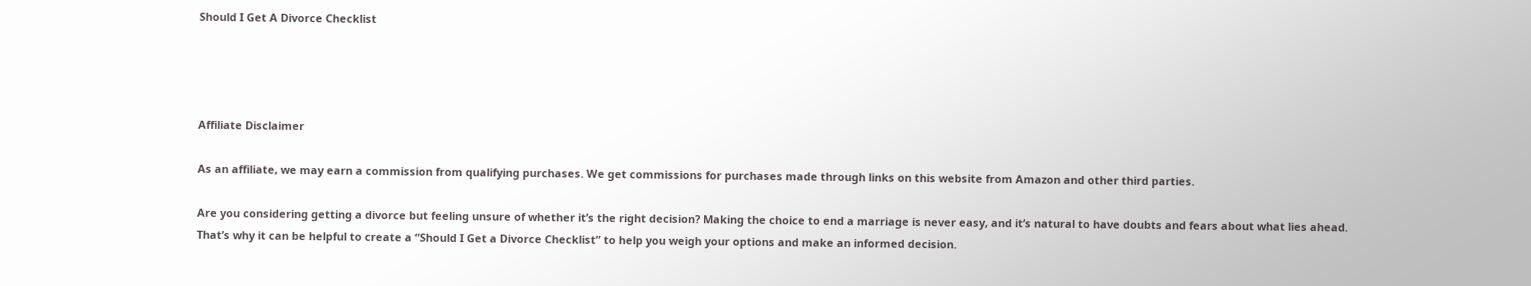Should I Get A Divorce Checklist




Affiliate Disclaimer

As an affiliate, we may earn a commission from qualifying purchases. We get commissions for purchases made through links on this website from Amazon and other third parties.

Are you considering getting a divorce but feeling unsure of whether it’s the right decision? Making the choice to end a marriage is never easy, and it’s natural to have doubts and fears about what lies ahead. That’s why it can be helpful to create a “Should I Get a Divorce Checklist” to help you weigh your options and make an informed decision.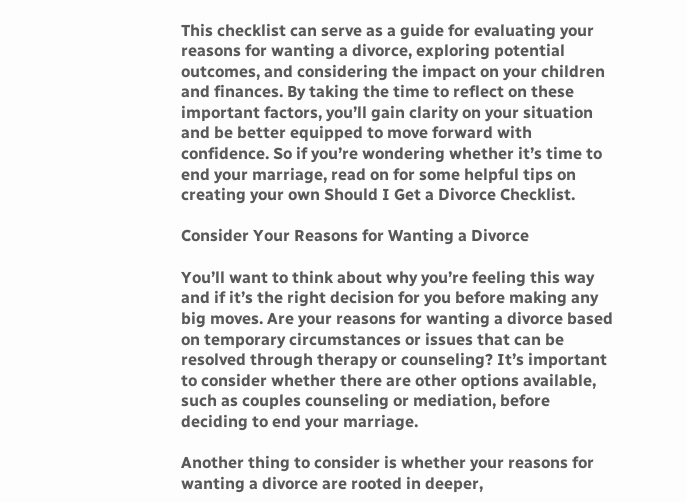This checklist can serve as a guide for evaluating your reasons for wanting a divorce, exploring potential outcomes, and considering the impact on your children and finances. By taking the time to reflect on these important factors, you’ll gain clarity on your situation and be better equipped to move forward with confidence. So if you’re wondering whether it’s time to end your marriage, read on for some helpful tips on creating your own Should I Get a Divorce Checklist.

Consider Your Reasons for Wanting a Divorce

You’ll want to think about why you’re feeling this way and if it’s the right decision for you before making any big moves. Are your reasons for wanting a divorce based on temporary circumstances or issues that can be resolved through therapy or counseling? It’s important to consider whether there are other options available, such as couples counseling or mediation, before deciding to end your marriage.

Another thing to consider is whether your reasons for wanting a divorce are rooted in deeper,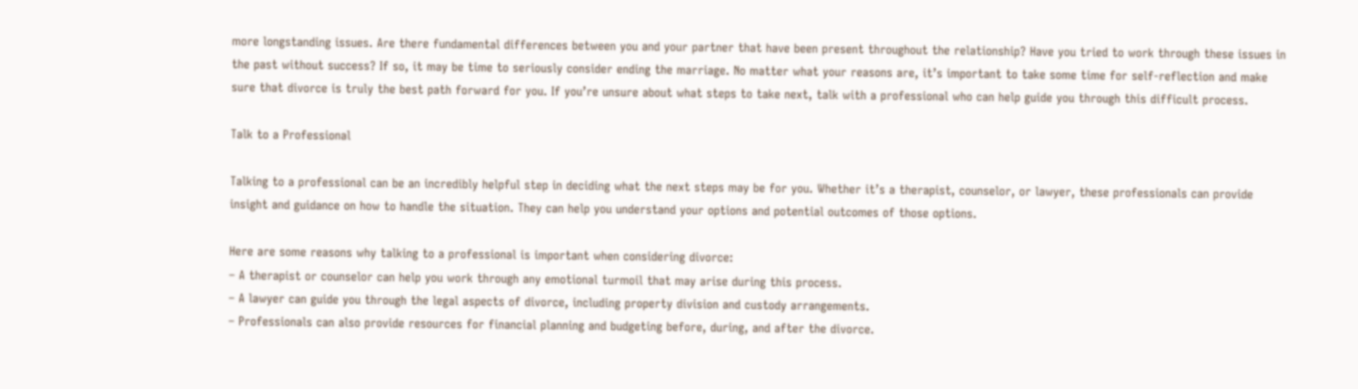more longstanding issues. Are there fundamental differences between you and your partner that have been present throughout the relationship? Have you tried to work through these issues in the past without success? If so, it may be time to seriously consider ending the marriage. No matter what your reasons are, it’s important to take some time for self-reflection and make sure that divorce is truly the best path forward for you. If you’re unsure about what steps to take next, talk with a professional who can help guide you through this difficult process.

Talk to a Professional

Talking to a professional can be an incredibly helpful step in deciding what the next steps may be for you. Whether it’s a therapist, counselor, or lawyer, these professionals can provide insight and guidance on how to handle the situation. They can help you understand your options and potential outcomes of those options.

Here are some reasons why talking to a professional is important when considering divorce:
– A therapist or counselor can help you work through any emotional turmoil that may arise during this process.
– A lawyer can guide you through the legal aspects of divorce, including property division and custody arrangements.
– Professionals can also provide resources for financial planning and budgeting before, during, and after the divorce.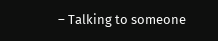– Talking to someone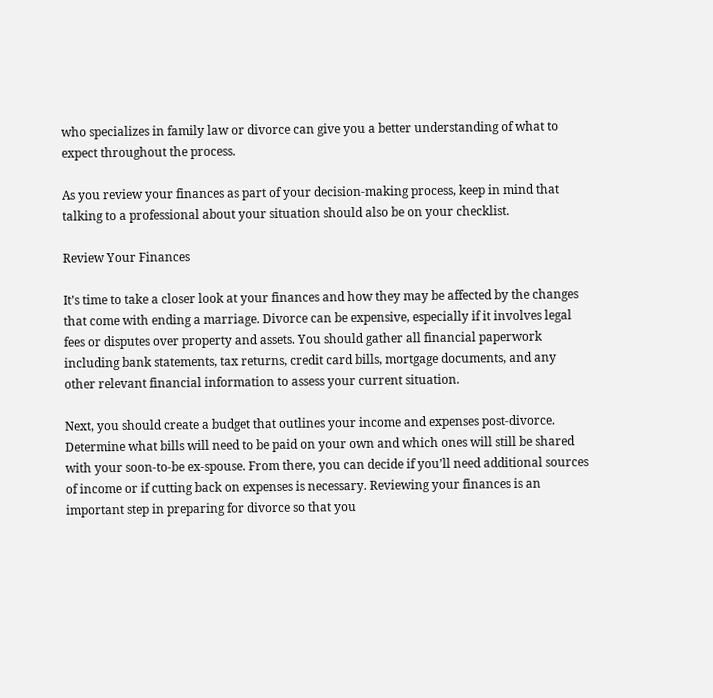who specializes in family law or divorce can give you a better understanding of what to expect throughout the process.

As you review your finances as part of your decision-making process, keep in mind that talking to a professional about your situation should also be on your checklist.

Review Your Finances

It’s time to take a closer look at your finances and how they may be affected by the changes that come with ending a marriage. Divorce can be expensive, especially if it involves legal fees or disputes over property and assets. You should gather all financial paperwork including bank statements, tax returns, credit card bills, mortgage documents, and any other relevant financial information to assess your current situation.

Next, you should create a budget that outlines your income and expenses post-divorce. Determine what bills will need to be paid on your own and which ones will still be shared with your soon-to-be ex-spouse. From there, you can decide if you’ll need additional sources of income or if cutting back on expenses is necessary. Reviewing your finances is an important step in preparing for divorce so that you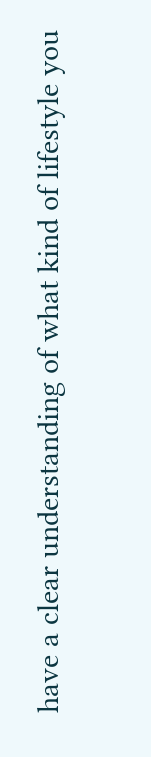have a clear understanding of what kind of lifestyle you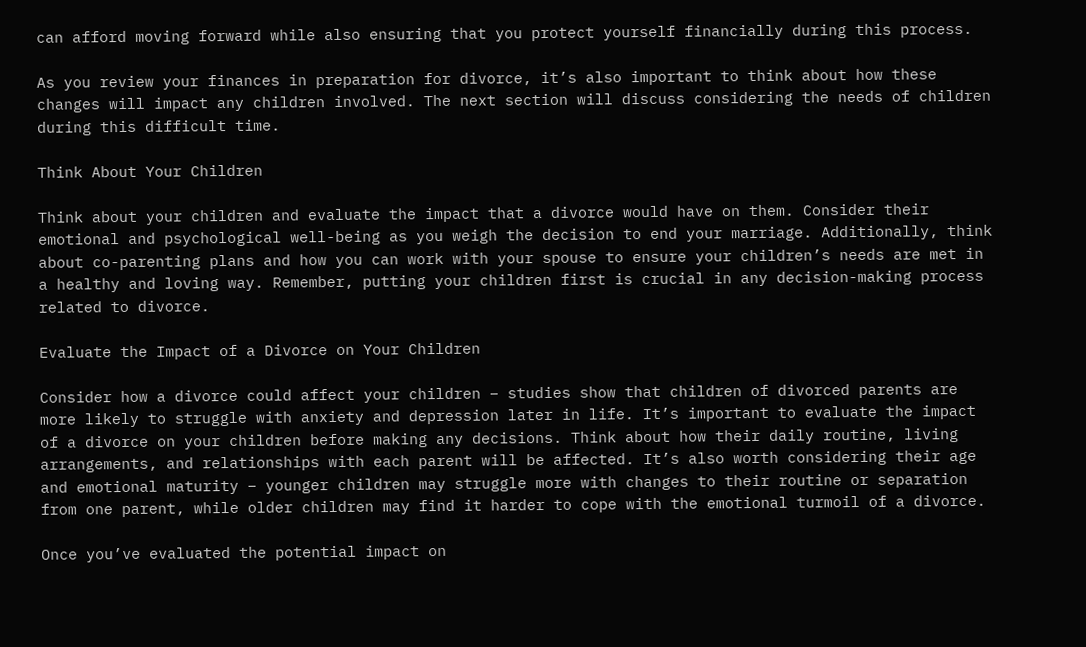can afford moving forward while also ensuring that you protect yourself financially during this process.

As you review your finances in preparation for divorce, it’s also important to think about how these changes will impact any children involved. The next section will discuss considering the needs of children during this difficult time.

Think About Your Children

Think about your children and evaluate the impact that a divorce would have on them. Consider their emotional and psychological well-being as you weigh the decision to end your marriage. Additionally, think about co-parenting plans and how you can work with your spouse to ensure your children’s needs are met in a healthy and loving way. Remember, putting your children first is crucial in any decision-making process related to divorce.

Evaluate the Impact of a Divorce on Your Children

Consider how a divorce could affect your children – studies show that children of divorced parents are more likely to struggle with anxiety and depression later in life. It’s important to evaluate the impact of a divorce on your children before making any decisions. Think about how their daily routine, living arrangements, and relationships with each parent will be affected. It’s also worth considering their age and emotional maturity – younger children may struggle more with changes to their routine or separation from one parent, while older children may find it harder to cope with the emotional turmoil of a divorce.

Once you’ve evaluated the potential impact on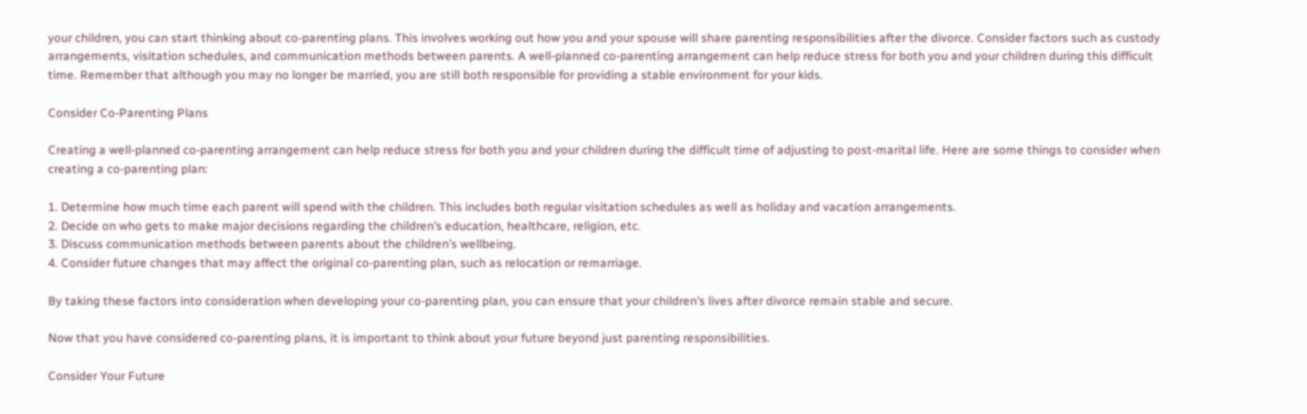your children, you can start thinking about co-parenting plans. This involves working out how you and your spouse will share parenting responsibilities after the divorce. Consider factors such as custody arrangements, visitation schedules, and communication methods between parents. A well-planned co-parenting arrangement can help reduce stress for both you and your children during this difficult time. Remember that although you may no longer be married, you are still both responsible for providing a stable environment for your kids.

Consider Co-Parenting Plans

Creating a well-planned co-parenting arrangement can help reduce stress for both you and your children during the difficult time of adjusting to post-marital life. Here are some things to consider when creating a co-parenting plan:

1. Determine how much time each parent will spend with the children. This includes both regular visitation schedules as well as holiday and vacation arrangements.
2. Decide on who gets to make major decisions regarding the children’s education, healthcare, religion, etc.
3. Discuss communication methods between parents about the children’s wellbeing.
4. Consider future changes that may affect the original co-parenting plan, such as relocation or remarriage.

By taking these factors into consideration when developing your co-parenting plan, you can ensure that your children’s lives after divorce remain stable and secure.

Now that you have considered co-parenting plans, it is important to think about your future beyond just parenting responsibilities.

Consider Your Future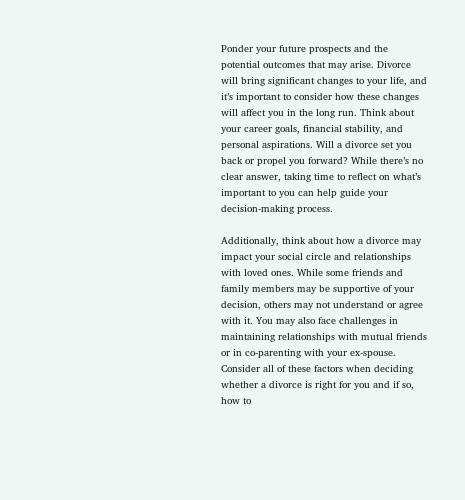Ponder your future prospects and the potential outcomes that may arise. Divorce will bring significant changes to your life, and it’s important to consider how these changes will affect you in the long run. Think about your career goals, financial stability, and personal aspirations. Will a divorce set you back or propel you forward? While there’s no clear answer, taking time to reflect on what’s important to you can help guide your decision-making process.

Additionally, think about how a divorce may impact your social circle and relationships with loved ones. While some friends and family members may be supportive of your decision, others may not understand or agree with it. You may also face challenges in maintaining relationships with mutual friends or in co-parenting with your ex-spouse. Consider all of these factors when deciding whether a divorce is right for you and if so, how to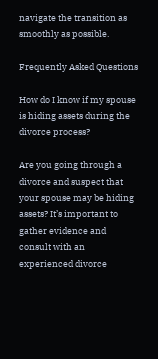navigate the transition as smoothly as possible.

Frequently Asked Questions

How do I know if my spouse is hiding assets during the divorce process?

Are you going through a divorce and suspect that your spouse may be hiding assets? It’s important to gather evidence and consult with an experienced divorce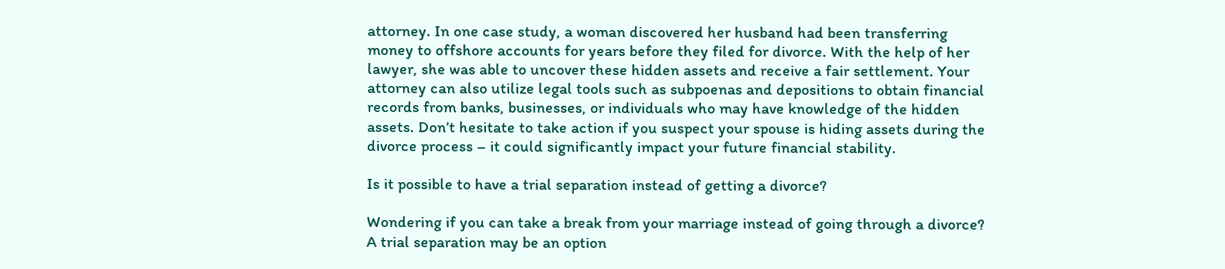attorney. In one case study, a woman discovered her husband had been transferring money to offshore accounts for years before they filed for divorce. With the help of her lawyer, she was able to uncover these hidden assets and receive a fair settlement. Your attorney can also utilize legal tools such as subpoenas and depositions to obtain financial records from banks, businesses, or individuals who may have knowledge of the hidden assets. Don’t hesitate to take action if you suspect your spouse is hiding assets during the divorce process – it could significantly impact your future financial stability.

Is it possible to have a trial separation instead of getting a divorce?

Wondering if you can take a break from your marriage instead of going through a divorce? A trial separation may be an option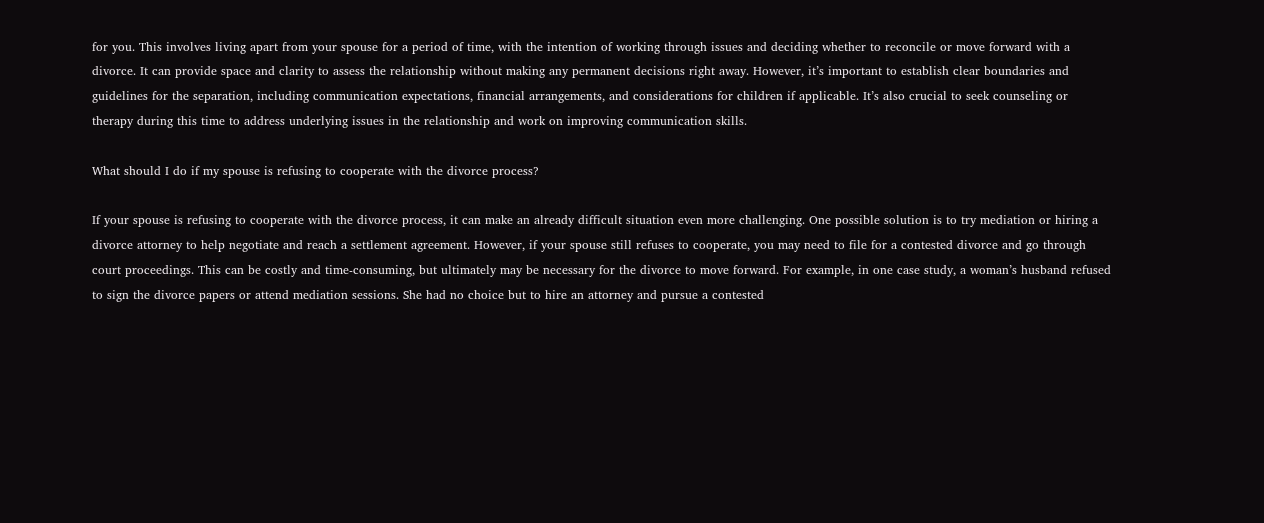for you. This involves living apart from your spouse for a period of time, with the intention of working through issues and deciding whether to reconcile or move forward with a divorce. It can provide space and clarity to assess the relationship without making any permanent decisions right away. However, it’s important to establish clear boundaries and guidelines for the separation, including communication expectations, financial arrangements, and considerations for children if applicable. It’s also crucial to seek counseling or therapy during this time to address underlying issues in the relationship and work on improving communication skills.

What should I do if my spouse is refusing to cooperate with the divorce process?

If your spouse is refusing to cooperate with the divorce process, it can make an already difficult situation even more challenging. One possible solution is to try mediation or hiring a divorce attorney to help negotiate and reach a settlement agreement. However, if your spouse still refuses to cooperate, you may need to file for a contested divorce and go through court proceedings. This can be costly and time-consuming, but ultimately may be necessary for the divorce to move forward. For example, in one case study, a woman’s husband refused to sign the divorce papers or attend mediation sessions. She had no choice but to hire an attorney and pursue a contested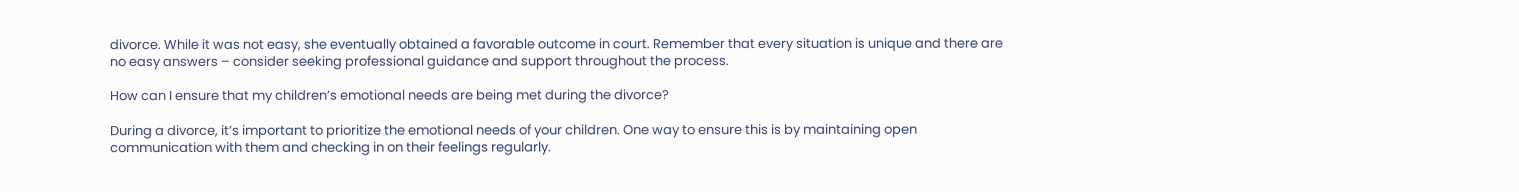divorce. While it was not easy, she eventually obtained a favorable outcome in court. Remember that every situation is unique and there are no easy answers – consider seeking professional guidance and support throughout the process.

How can I ensure that my children’s emotional needs are being met during the divorce?

During a divorce, it’s important to prioritize the emotional needs of your children. One way to ensure this is by maintaining open communication with them and checking in on their feelings regularly.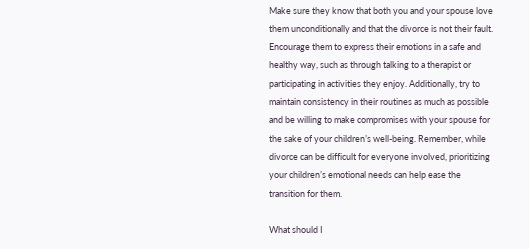Make sure they know that both you and your spouse love them unconditionally and that the divorce is not their fault. Encourage them to express their emotions in a safe and healthy way, such as through talking to a therapist or participating in activities they enjoy. Additionally, try to maintain consistency in their routines as much as possible and be willing to make compromises with your spouse for the sake of your children’s well-being. Remember, while divorce can be difficult for everyone involved, prioritizing your children’s emotional needs can help ease the transition for them.

What should I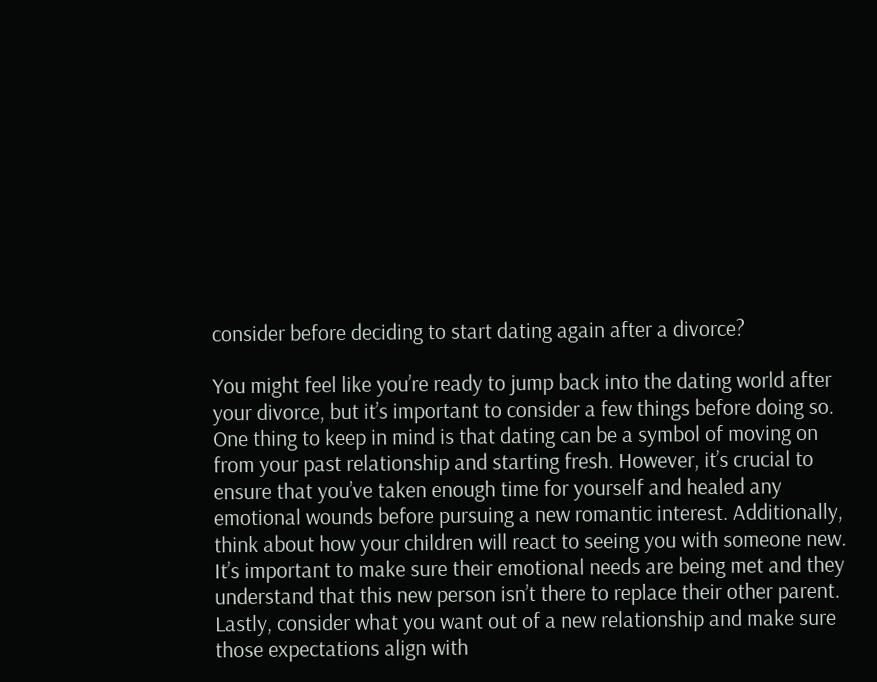consider before deciding to start dating again after a divorce?

You might feel like you’re ready to jump back into the dating world after your divorce, but it’s important to consider a few things before doing so. One thing to keep in mind is that dating can be a symbol of moving on from your past relationship and starting fresh. However, it’s crucial to ensure that you’ve taken enough time for yourself and healed any emotional wounds before pursuing a new romantic interest. Additionally, think about how your children will react to seeing you with someone new. It’s important to make sure their emotional needs are being met and they understand that this new person isn’t there to replace their other parent. Lastly, consider what you want out of a new relationship and make sure those expectations align with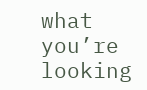what you’re looking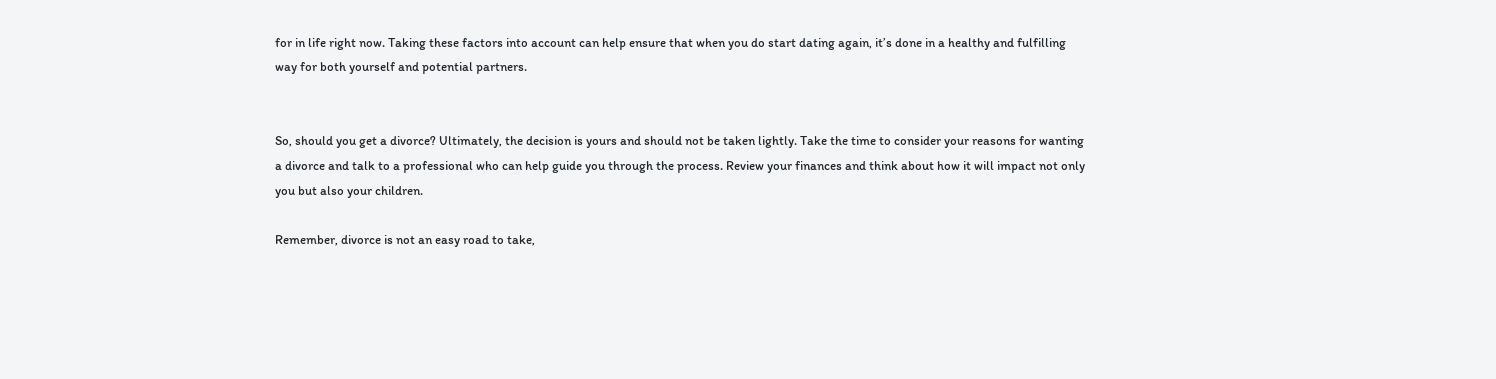for in life right now. Taking these factors into account can help ensure that when you do start dating again, it’s done in a healthy and fulfilling way for both yourself and potential partners.


So, should you get a divorce? Ultimately, the decision is yours and should not be taken lightly. Take the time to consider your reasons for wanting a divorce and talk to a professional who can help guide you through the process. Review your finances and think about how it will impact not only you but also your children.

Remember, divorce is not an easy road to take,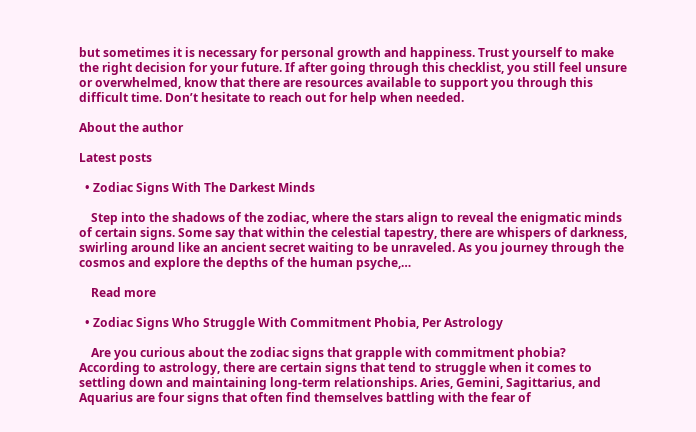but sometimes it is necessary for personal growth and happiness. Trust yourself to make the right decision for your future. If after going through this checklist, you still feel unsure or overwhelmed, know that there are resources available to support you through this difficult time. Don’t hesitate to reach out for help when needed.

About the author

Latest posts

  • Zodiac Signs With The Darkest Minds

    Step into the shadows of the zodiac, where the stars align to reveal the enigmatic minds of certain signs. Some say that within the celestial tapestry, there are whispers of darkness, swirling around like an ancient secret waiting to be unraveled. As you journey through the cosmos and explore the depths of the human psyche,…

    Read more

  • Zodiac Signs Who Struggle With Commitment Phobia, Per Astrology

    Are you curious about the zodiac signs that grapple with commitment phobia? According to astrology, there are certain signs that tend to struggle when it comes to settling down and maintaining long-term relationships. Aries, Gemini, Sagittarius, and Aquarius are four signs that often find themselves battling with the fear of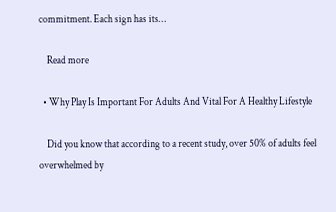commitment. Each sign has its…

    Read more

  • Why Play Is Important For Adults And Vital For A Healthy Lifestyle

    Did you know that according to a recent study, over 50% of adults feel overwhelmed by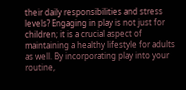their daily responsibilities and stress levels? Engaging in play is not just for children; it is a crucial aspect of maintaining a healthy lifestyle for adults as well. By incorporating play into your routine,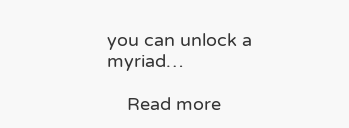you can unlock a myriad…

    Read more